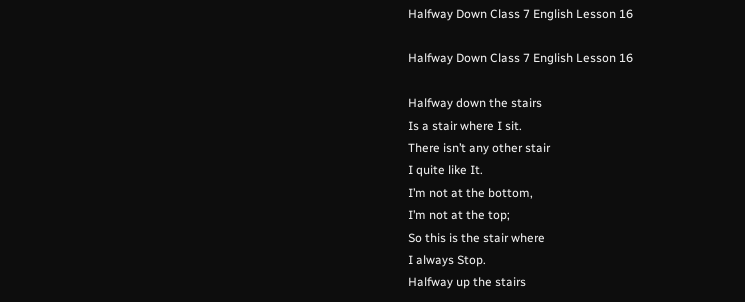Halfway Down Class 7 English Lesson 16

Halfway Down Class 7 English Lesson 16

Halfway down the stairs
Is a stair where I sit.
There isn’t any other stair
I quite like It.
I’m not at the bottom,
I’m not at the top;
So this is the stair where
I always Stop.
Halfway up the stairs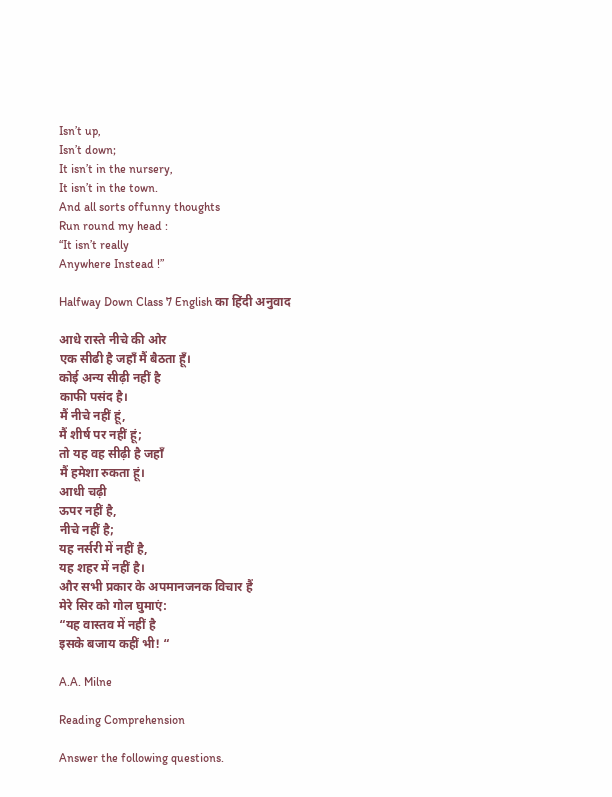Isn’t up,
Isn’t down;
It isn’t in the nursery,
It isn’t in the town.
And all sorts offunny thoughts
Run round my head :
“It isn’t really
Anywhere Instead !”

Halfway Down Class 7 English का हिंदी अनुवाद

आधे रास्ते नीचे की ओर
एक सीढी है जहाँ मैं बैठता हूँ।
कोई अन्य सीढ़ी नहीं है
काफी पसंद है।
मैं नीचे नहीं हूं,
मैं शीर्ष पर नहीं हूं;
तो यह वह सीढ़ी है जहाँ
मैं हमेशा रुकता हूं।
आधी चढ़ी
ऊपर नहीं है,
नीचे नहीं है;
यह नर्सरी में नहीं है,
यह शहर में नहीं है।
और सभी प्रकार के अपमानजनक विचार हैं
मेरे सिर को गोल घुमाएं:
“यह वास्तव में नहीं है
इसके बजाय कहीं भी! “

A.A. Milne

Reading Comprehension

Answer the following questions.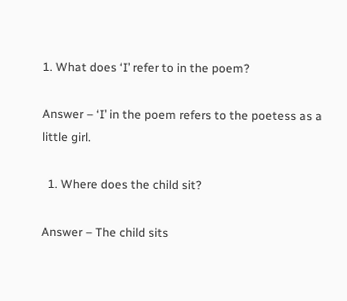1. What does ‘I’ refer to in the poem?

Answer – ‘I’ in the poem refers to the poetess as a little girl.

  1. Where does the child sit?

Answer – The child sits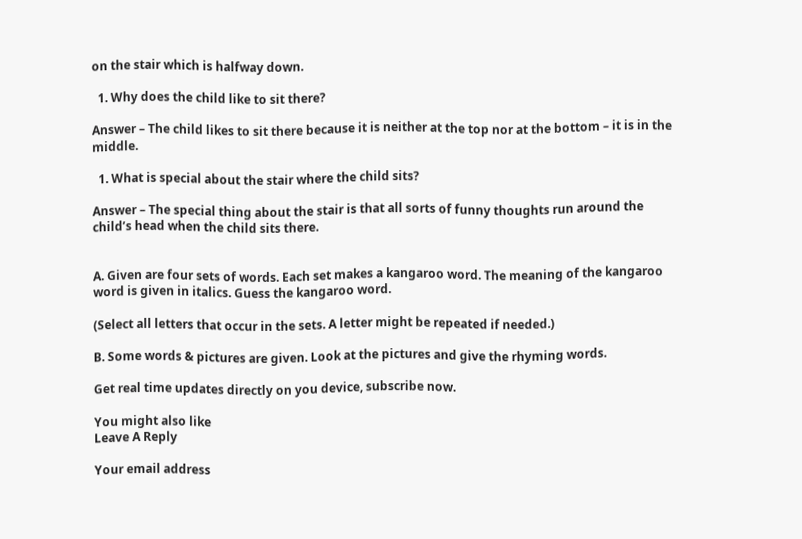on the stair which is halfway down.

  1. Why does the child like to sit there?

Answer – The child likes to sit there because it is neither at the top nor at the bottom – it is in the middle.

  1. What is special about the stair where the child sits?

Answer – The special thing about the stair is that all sorts of funny thoughts run around the child’s head when the child sits there.


A. Given are four sets of words. Each set makes a kangaroo word. The meaning of the kangaroo word is given in italics. Guess the kangaroo word.

(Select all letters that occur in the sets. A letter might be repeated if needed.)

B. Some words & pictures are given. Look at the pictures and give the rhyming words.

Get real time updates directly on you device, subscribe now.

You might also like
Leave A Reply

Your email address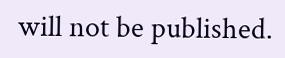will not be published.